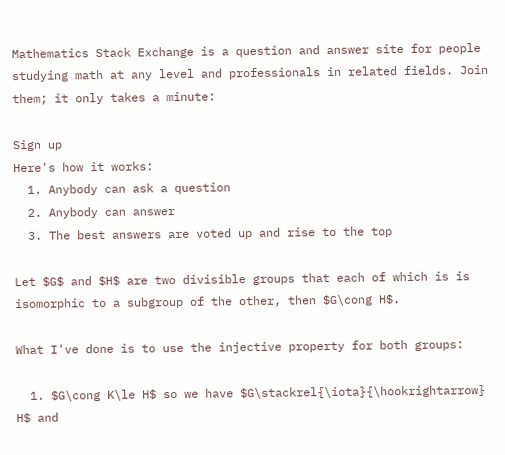Mathematics Stack Exchange is a question and answer site for people studying math at any level and professionals in related fields. Join them; it only takes a minute:

Sign up
Here's how it works:
  1. Anybody can ask a question
  2. Anybody can answer
  3. The best answers are voted up and rise to the top

Let $G$ and $H$ are two divisible groups that each of which is is isomorphic to a subgroup of the other, then $G\cong H$.

What I've done is to use the injective property for both groups:

  1. $G\cong K\le H$ so we have $G\stackrel{\iota}{\hookrightarrow} H$ and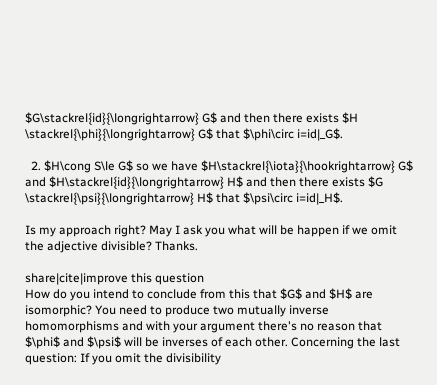$G\stackrel{id}{\longrightarrow} G$ and then there exists $H \stackrel{\phi}{\longrightarrow} G$ that $\phi\circ i=id|_G$.

  2. $H\cong S\le G$ so we have $H\stackrel{\iota}{\hookrightarrow} G$ and $H\stackrel{id}{\longrightarrow} H$ and then there exists $G \stackrel{\psi}{\longrightarrow} H$ that $\psi\circ i=id|_H$.

Is my approach right? May I ask you what will be happen if we omit the adjective divisible? Thanks.

share|cite|improve this question
How do you intend to conclude from this that $G$ and $H$ are isomorphic? You need to produce two mutually inverse homomorphisms and with your argument there's no reason that $\phi$ and $\psi$ will be inverses of each other. Concerning the last question: If you omit the divisibility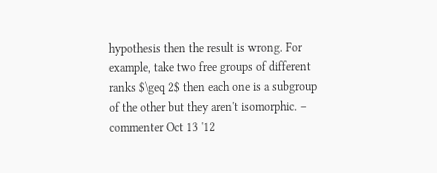hypothesis then the result is wrong. For example, take two free groups of different ranks $\geq 2$ then each one is a subgroup of the other but they aren't isomorphic. – commenter Oct 13 '12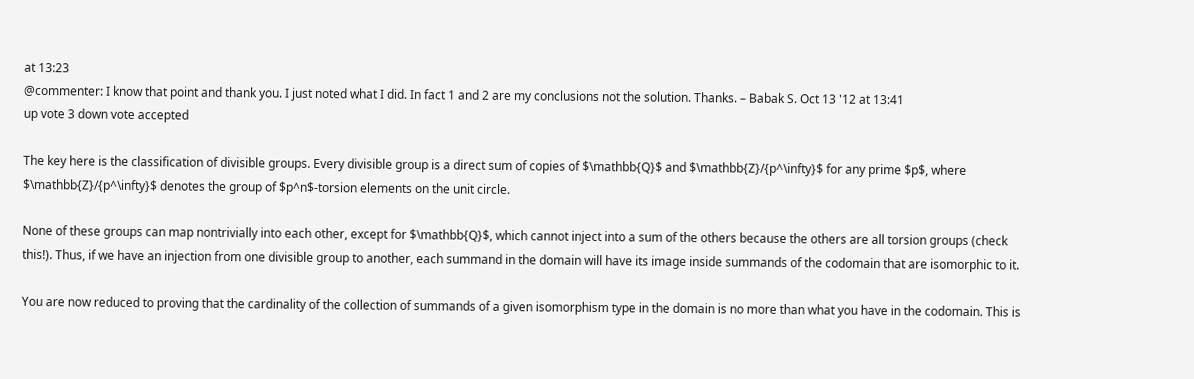at 13:23
@commenter: I know that point and thank you. I just noted what I did. In fact 1 and 2 are my conclusions not the solution. Thanks. – Babak S. Oct 13 '12 at 13:41
up vote 3 down vote accepted

The key here is the classification of divisible groups. Every divisible group is a direct sum of copies of $\mathbb{Q}$ and $\mathbb{Z}/{p^\infty}$ for any prime $p$, where $\mathbb{Z}/{p^\infty}$ denotes the group of $p^n$-torsion elements on the unit circle.

None of these groups can map nontrivially into each other, except for $\mathbb{Q}$, which cannot inject into a sum of the others because the others are all torsion groups (check this!). Thus, if we have an injection from one divisible group to another, each summand in the domain will have its image inside summands of the codomain that are isomorphic to it.

You are now reduced to proving that the cardinality of the collection of summands of a given isomorphism type in the domain is no more than what you have in the codomain. This is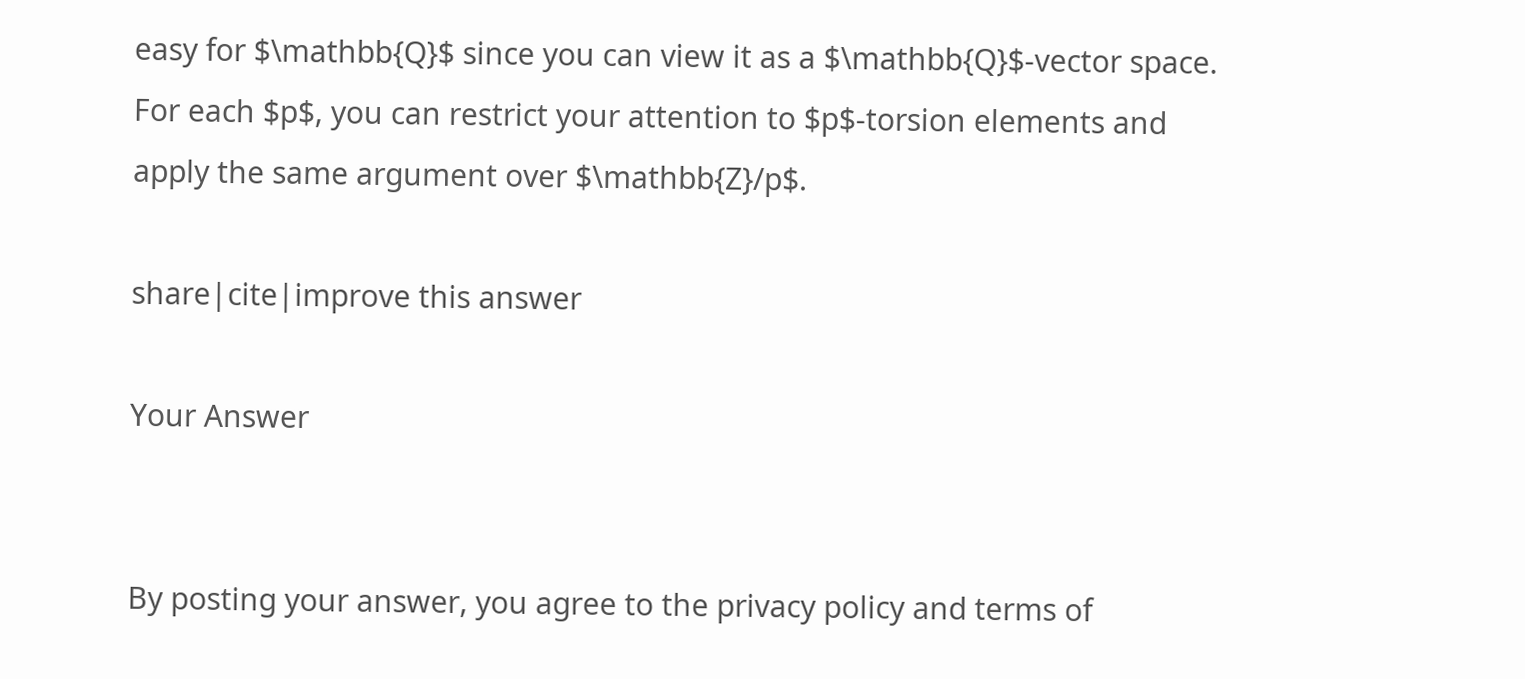easy for $\mathbb{Q}$ since you can view it as a $\mathbb{Q}$-vector space. For each $p$, you can restrict your attention to $p$-torsion elements and apply the same argument over $\mathbb{Z}/p$.

share|cite|improve this answer

Your Answer


By posting your answer, you agree to the privacy policy and terms of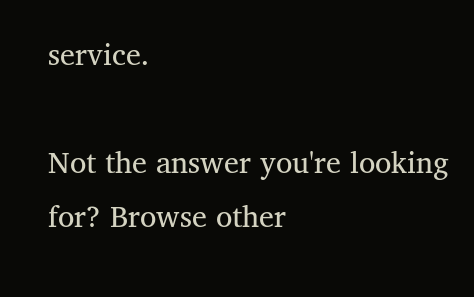service.

Not the answer you're looking for? Browse other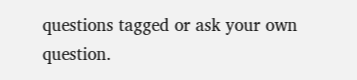questions tagged or ask your own question.